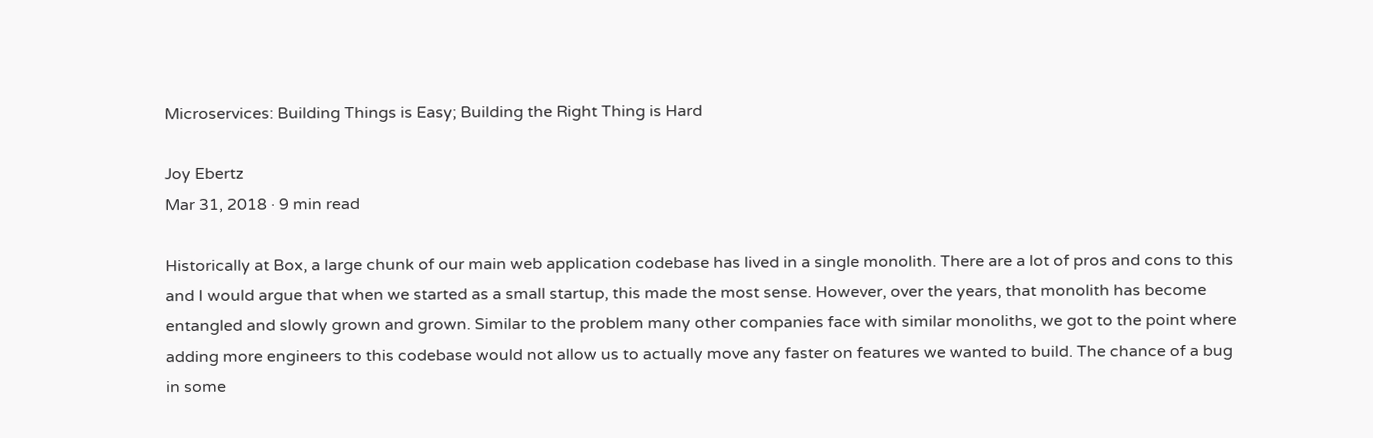Microservices: Building Things is Easy; Building the Right Thing is Hard

Joy Ebertz
Mar 31, 2018 · 9 min read

Historically at Box, a large chunk of our main web application codebase has lived in a single monolith. There are a lot of pros and cons to this and I would argue that when we started as a small startup, this made the most sense. However, over the years, that monolith has become entangled and slowly grown and grown. Similar to the problem many other companies face with similar monoliths, we got to the point where adding more engineers to this codebase would not allow us to actually move any faster on features we wanted to build. The chance of a bug in some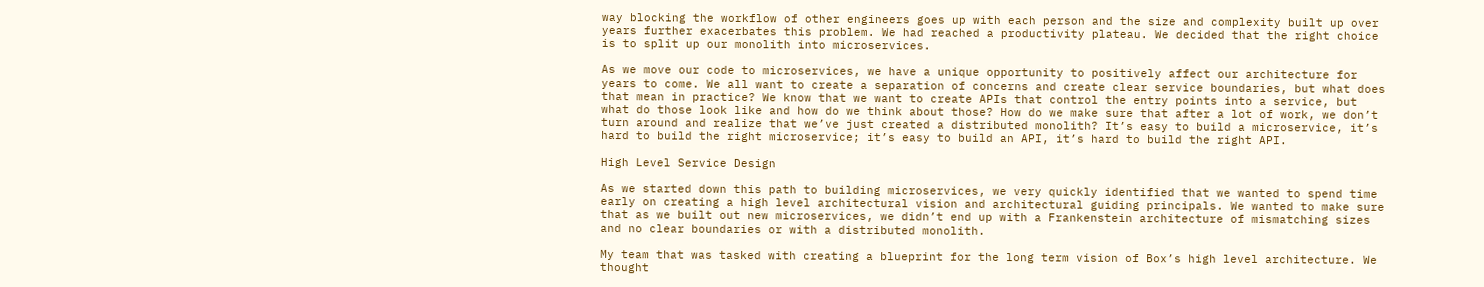way blocking the workflow of other engineers goes up with each person and the size and complexity built up over years further exacerbates this problem. We had reached a productivity plateau. We decided that the right choice is to split up our monolith into microservices.

As we move our code to microservices, we have a unique opportunity to positively affect our architecture for years to come. We all want to create a separation of concerns and create clear service boundaries, but what does that mean in practice? We know that we want to create APIs that control the entry points into a service, but what do those look like and how do we think about those? How do we make sure that after a lot of work, we don’t turn around and realize that we’ve just created a distributed monolith? It’s easy to build a microservice, it’s hard to build the right microservice; it’s easy to build an API, it’s hard to build the right API.

High Level Service Design

As we started down this path to building microservices, we very quickly identified that we wanted to spend time early on creating a high level architectural vision and architectural guiding principals. We wanted to make sure that as we built out new microservices, we didn’t end up with a Frankenstein architecture of mismatching sizes and no clear boundaries or with a distributed monolith.

My team that was tasked with creating a blueprint for the long term vision of Box’s high level architecture. We thought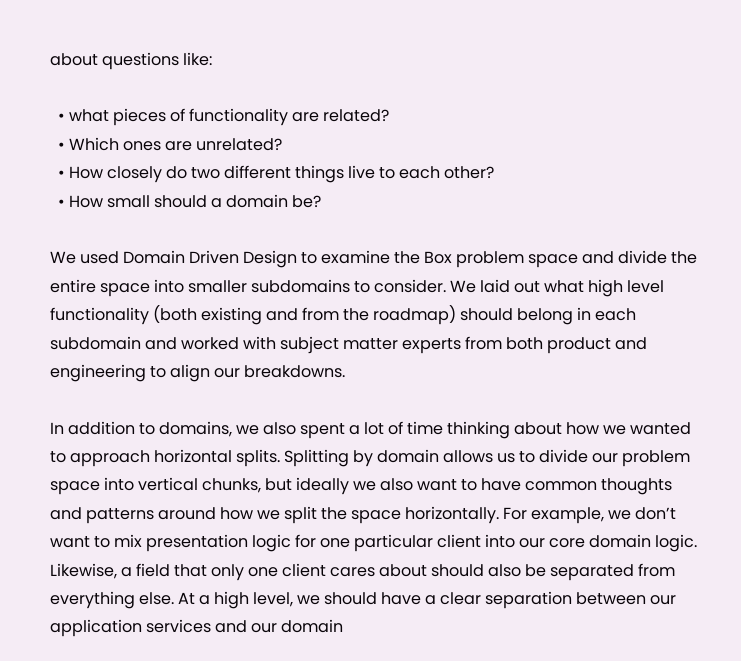about questions like:

  • what pieces of functionality are related?
  • Which ones are unrelated?
  • How closely do two different things live to each other?
  • How small should a domain be?

We used Domain Driven Design to examine the Box problem space and divide the entire space into smaller subdomains to consider. We laid out what high level functionality (both existing and from the roadmap) should belong in each subdomain and worked with subject matter experts from both product and engineering to align our breakdowns.

In addition to domains, we also spent a lot of time thinking about how we wanted to approach horizontal splits. Splitting by domain allows us to divide our problem space into vertical chunks, but ideally we also want to have common thoughts and patterns around how we split the space horizontally. For example, we don’t want to mix presentation logic for one particular client into our core domain logic. Likewise, a field that only one client cares about should also be separated from everything else. At a high level, we should have a clear separation between our application services and our domain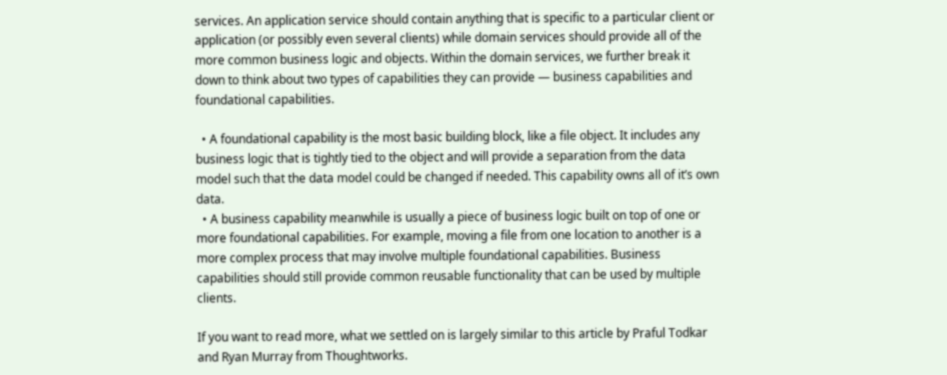services. An application service should contain anything that is specific to a particular client or application (or possibly even several clients) while domain services should provide all of the more common business logic and objects. Within the domain services, we further break it down to think about two types of capabilities they can provide — business capabilities and foundational capabilities.

  • A foundational capability is the most basic building block, like a file object. It includes any business logic that is tightly tied to the object and will provide a separation from the data model such that the data model could be changed if needed. This capability owns all of it’s own data.
  • A business capability meanwhile is usually a piece of business logic built on top of one or more foundational capabilities. For example, moving a file from one location to another is a more complex process that may involve multiple foundational capabilities. Business capabilities should still provide common reusable functionality that can be used by multiple clients.

If you want to read more, what we settled on is largely similar to this article by Praful Todkar and Ryan Murray from Thoughtworks.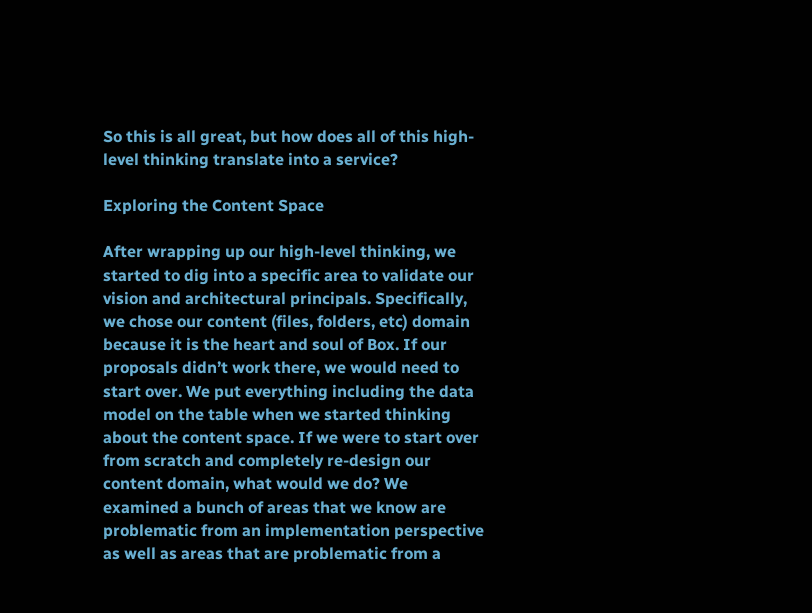So this is all great, but how does all of this high-level thinking translate into a service?

Exploring the Content Space

After wrapping up our high-level thinking, we started to dig into a specific area to validate our vision and architectural principals. Specifically, we chose our content (files, folders, etc) domain because it is the heart and soul of Box. If our proposals didn’t work there, we would need to start over. We put everything including the data model on the table when we started thinking about the content space. If we were to start over from scratch and completely re-design our content domain, what would we do? We examined a bunch of areas that we know are problematic from an implementation perspective as well as areas that are problematic from a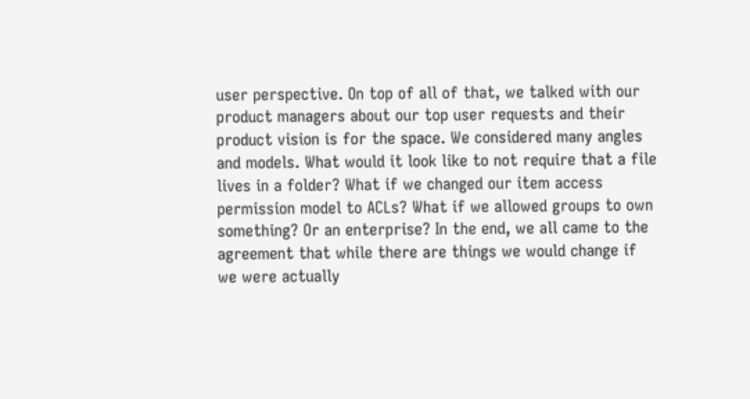user perspective. On top of all of that, we talked with our product managers about our top user requests and their product vision is for the space. We considered many angles and models. What would it look like to not require that a file lives in a folder? What if we changed our item access permission model to ACLs? What if we allowed groups to own something? Or an enterprise? In the end, we all came to the agreement that while there are things we would change if we were actually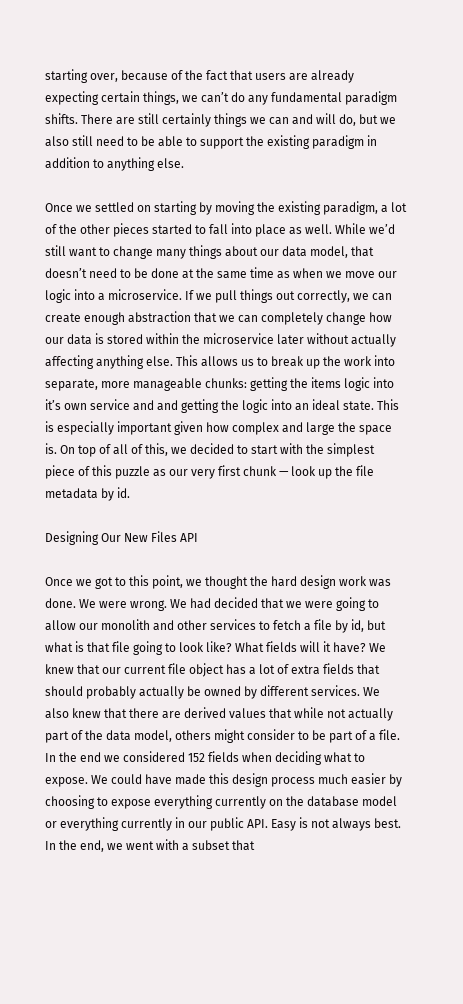starting over, because of the fact that users are already expecting certain things, we can’t do any fundamental paradigm shifts. There are still certainly things we can and will do, but we also still need to be able to support the existing paradigm in addition to anything else.

Once we settled on starting by moving the existing paradigm, a lot of the other pieces started to fall into place as well. While we’d still want to change many things about our data model, that doesn’t need to be done at the same time as when we move our logic into a microservice. If we pull things out correctly, we can create enough abstraction that we can completely change how our data is stored within the microservice later without actually affecting anything else. This allows us to break up the work into separate, more manageable chunks: getting the items logic into it’s own service and and getting the logic into an ideal state. This is especially important given how complex and large the space is. On top of all of this, we decided to start with the simplest piece of this puzzle as our very first chunk — look up the file metadata by id.

Designing Our New Files API

Once we got to this point, we thought the hard design work was done. We were wrong. We had decided that we were going to allow our monolith and other services to fetch a file by id, but what is that file going to look like? What fields will it have? We knew that our current file object has a lot of extra fields that should probably actually be owned by different services. We also knew that there are derived values that while not actually part of the data model, others might consider to be part of a file. In the end we considered 152 fields when deciding what to expose. We could have made this design process much easier by choosing to expose everything currently on the database model or everything currently in our public API. Easy is not always best. In the end, we went with a subset that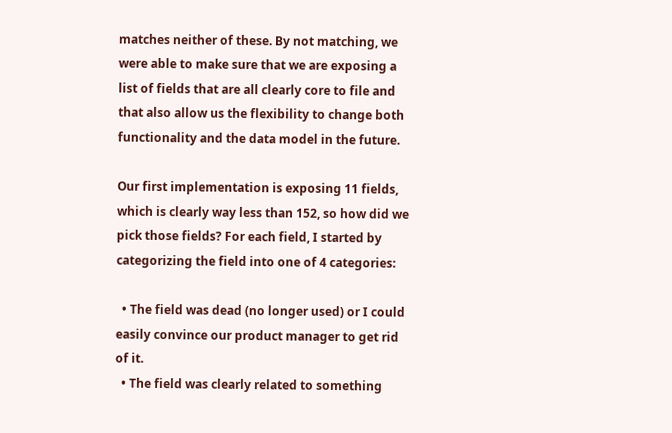matches neither of these. By not matching, we were able to make sure that we are exposing a list of fields that are all clearly core to file and that also allow us the flexibility to change both functionality and the data model in the future.

Our first implementation is exposing 11 fields, which is clearly way less than 152, so how did we pick those fields? For each field, I started by categorizing the field into one of 4 categories:

  • The field was dead (no longer used) or I could easily convince our product manager to get rid of it.
  • The field was clearly related to something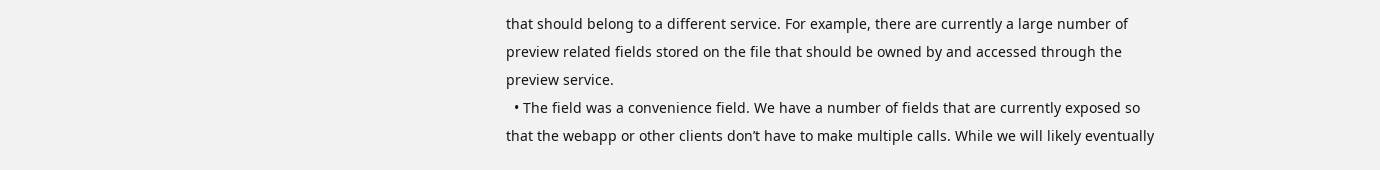that should belong to a different service. For example, there are currently a large number of preview related fields stored on the file that should be owned by and accessed through the preview service.
  • The field was a convenience field. We have a number of fields that are currently exposed so that the webapp or other clients don’t have to make multiple calls. While we will likely eventually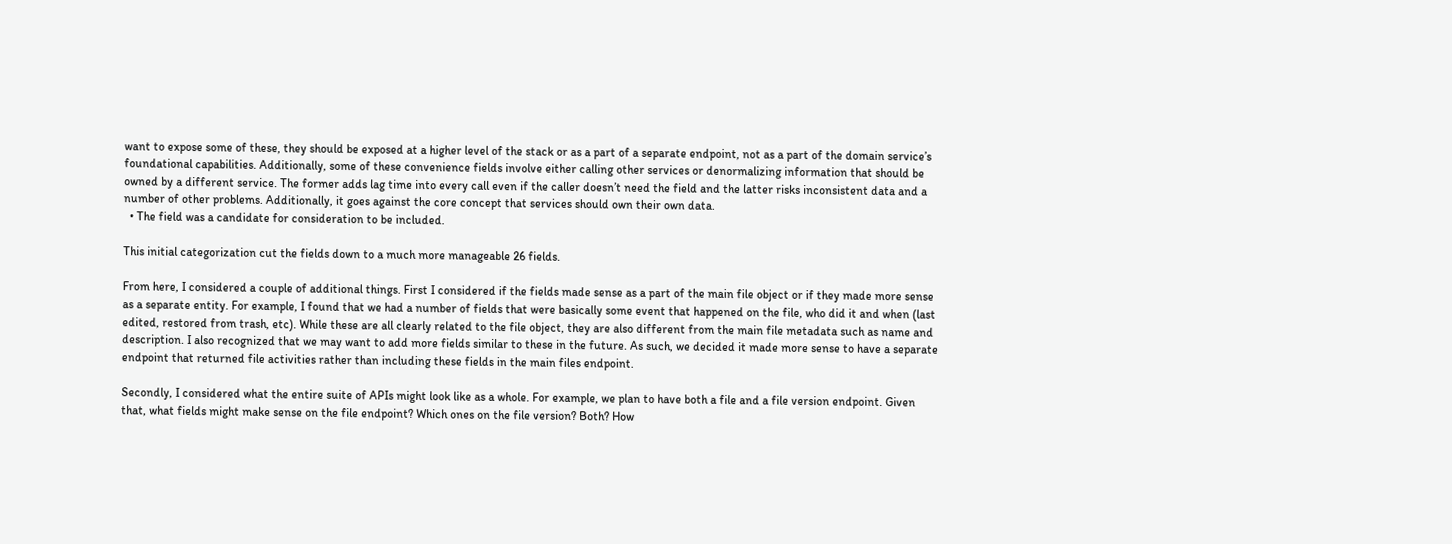want to expose some of these, they should be exposed at a higher level of the stack or as a part of a separate endpoint, not as a part of the domain service’s foundational capabilities. Additionally, some of these convenience fields involve either calling other services or denormalizing information that should be owned by a different service. The former adds lag time into every call even if the caller doesn’t need the field and the latter risks inconsistent data and a number of other problems. Additionally, it goes against the core concept that services should own their own data.
  • The field was a candidate for consideration to be included.

This initial categorization cut the fields down to a much more manageable 26 fields.

From here, I considered a couple of additional things. First I considered if the fields made sense as a part of the main file object or if they made more sense as a separate entity. For example, I found that we had a number of fields that were basically some event that happened on the file, who did it and when (last edited, restored from trash, etc). While these are all clearly related to the file object, they are also different from the main file metadata such as name and description. I also recognized that we may want to add more fields similar to these in the future. As such, we decided it made more sense to have a separate endpoint that returned file activities rather than including these fields in the main files endpoint.

Secondly, I considered what the entire suite of APIs might look like as a whole. For example, we plan to have both a file and a file version endpoint. Given that, what fields might make sense on the file endpoint? Which ones on the file version? Both? How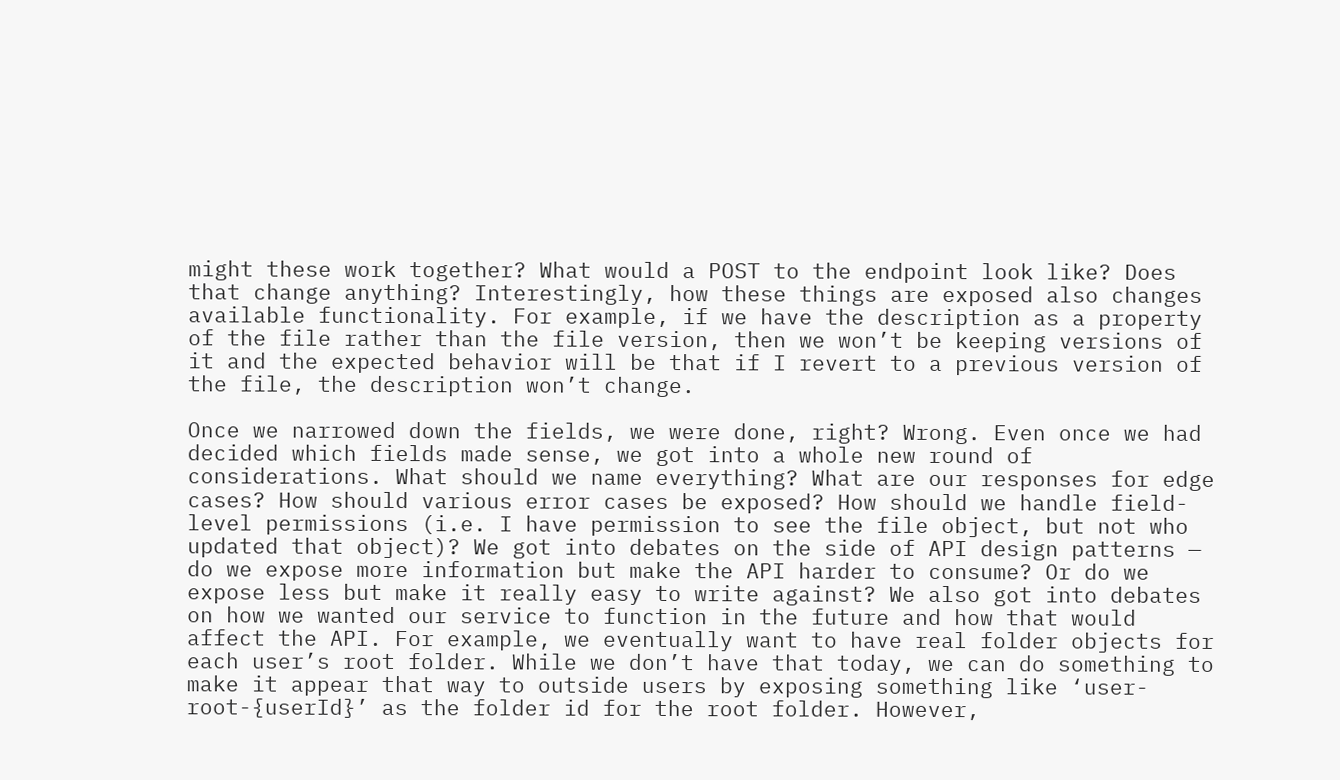might these work together? What would a POST to the endpoint look like? Does that change anything? Interestingly, how these things are exposed also changes available functionality. For example, if we have the description as a property of the file rather than the file version, then we won’t be keeping versions of it and the expected behavior will be that if I revert to a previous version of the file, the description won’t change.

Once we narrowed down the fields, we were done, right? Wrong. Even once we had decided which fields made sense, we got into a whole new round of considerations. What should we name everything? What are our responses for edge cases? How should various error cases be exposed? How should we handle field-level permissions (i.e. I have permission to see the file object, but not who updated that object)? We got into debates on the side of API design patterns — do we expose more information but make the API harder to consume? Or do we expose less but make it really easy to write against? We also got into debates on how we wanted our service to function in the future and how that would affect the API. For example, we eventually want to have real folder objects for each user’s root folder. While we don’t have that today, we can do something to make it appear that way to outside users by exposing something like ‘user-root-{userId}’ as the folder id for the root folder. However,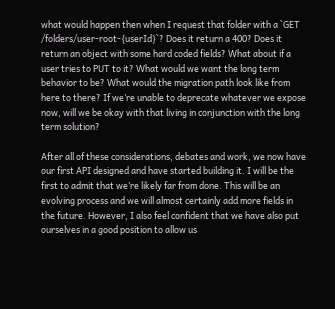what would happen then when I request that folder with a `GET /folders/user-root-{userId}`? Does it return a 400? Does it return an object with some hard coded fields? What about if a user tries to PUT to it? What would we want the long term behavior to be? What would the migration path look like from here to there? If we’re unable to deprecate whatever we expose now, will we be okay with that living in conjunction with the long term solution?

After all of these considerations, debates and work, we now have our first API designed and have started building it. I will be the first to admit that we’re likely far from done. This will be an evolving process and we will almost certainly add more fields in the future. However, I also feel confident that we have also put ourselves in a good position to allow us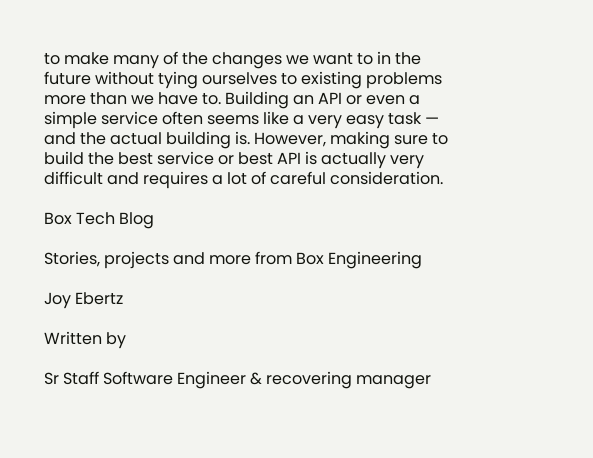to make many of the changes we want to in the future without tying ourselves to existing problems more than we have to. Building an API or even a simple service often seems like a very easy task — and the actual building is. However, making sure to build the best service or best API is actually very difficult and requires a lot of careful consideration.

Box Tech Blog

Stories, projects and more from Box Engineering

Joy Ebertz

Written by

Sr Staff Software Engineer & recovering manager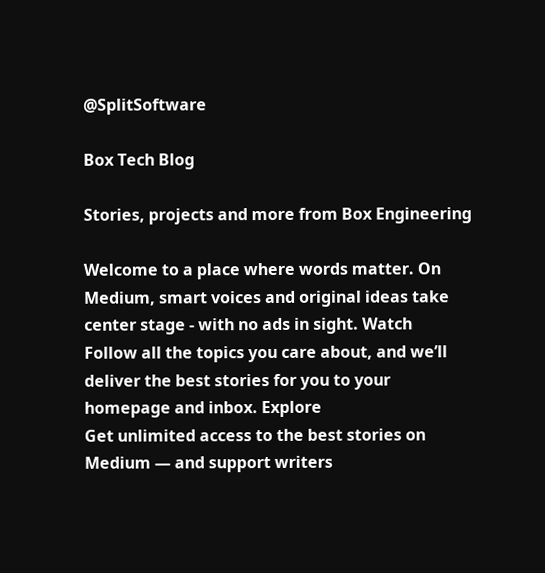@SplitSoftware

Box Tech Blog

Stories, projects and more from Box Engineering

Welcome to a place where words matter. On Medium, smart voices and original ideas take center stage - with no ads in sight. Watch
Follow all the topics you care about, and we’ll deliver the best stories for you to your homepage and inbox. Explore
Get unlimited access to the best stories on Medium — and support writers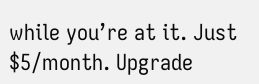while you’re at it. Just $5/month. Upgrade